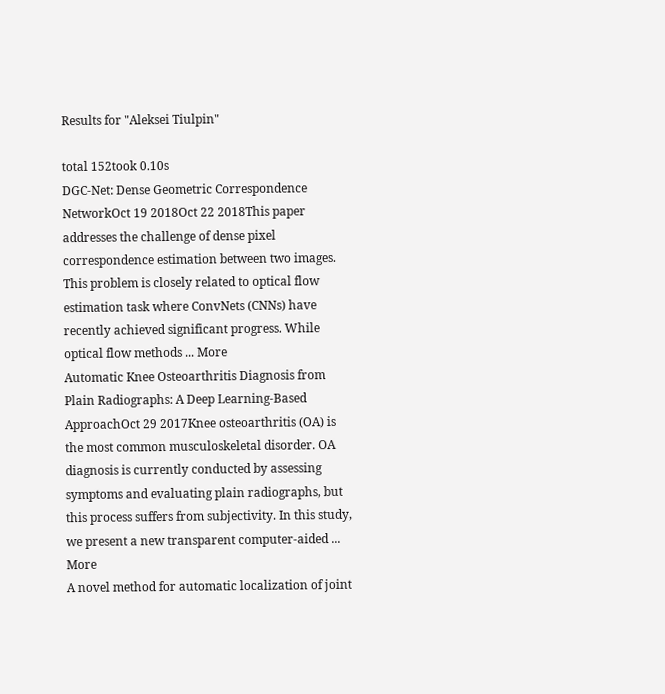Results for "Aleksei Tiulpin"

total 152took 0.10s
DGC-Net: Dense Geometric Correspondence NetworkOct 19 2018Oct 22 2018This paper addresses the challenge of dense pixel correspondence estimation between two images. This problem is closely related to optical flow estimation task where ConvNets (CNNs) have recently achieved significant progress. While optical flow methods ... More
Automatic Knee Osteoarthritis Diagnosis from Plain Radiographs: A Deep Learning-Based ApproachOct 29 2017Knee osteoarthritis (OA) is the most common musculoskeletal disorder. OA diagnosis is currently conducted by assessing symptoms and evaluating plain radiographs, but this process suffers from subjectivity. In this study, we present a new transparent computer-aided ... More
A novel method for automatic localization of joint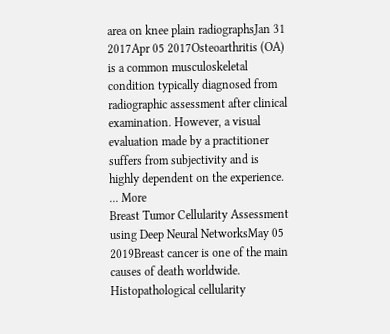area on knee plain radiographsJan 31 2017Apr 05 2017Osteoarthritis (OA) is a common musculoskeletal condition typically diagnosed from radiographic assessment after clinical examination. However, a visual evaluation made by a practitioner suffers from subjectivity and is highly dependent on the experience. ... More
Breast Tumor Cellularity Assessment using Deep Neural NetworksMay 05 2019Breast cancer is one of the main causes of death worldwide. Histopathological cellularity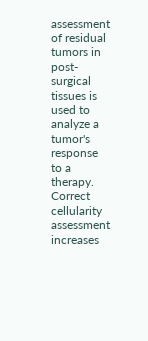assessment of residual tumors in post-surgical tissues is used to analyze a tumor's response to a therapy. Correct cellularity assessment increases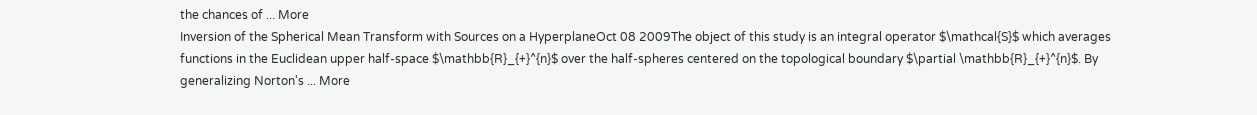the chances of ... More
Inversion of the Spherical Mean Transform with Sources on a HyperplaneOct 08 2009The object of this study is an integral operator $\mathcal{S}$ which averages functions in the Euclidean upper half-space $\mathbb{R}_{+}^{n}$ over the half-spheres centered on the topological boundary $\partial \mathbb{R}_{+}^{n}$. By generalizing Norton's ... More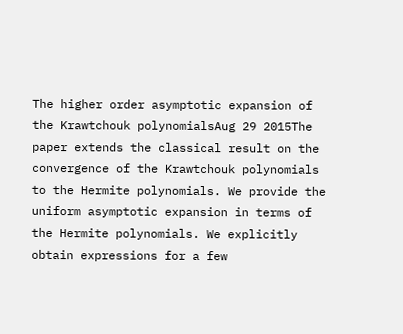The higher order asymptotic expansion of the Krawtchouk polynomialsAug 29 2015The paper extends the classical result on the convergence of the Krawtchouk polynomials to the Hermite polynomials. We provide the uniform asymptotic expansion in terms of the Hermite polynomials. We explicitly obtain expressions for a few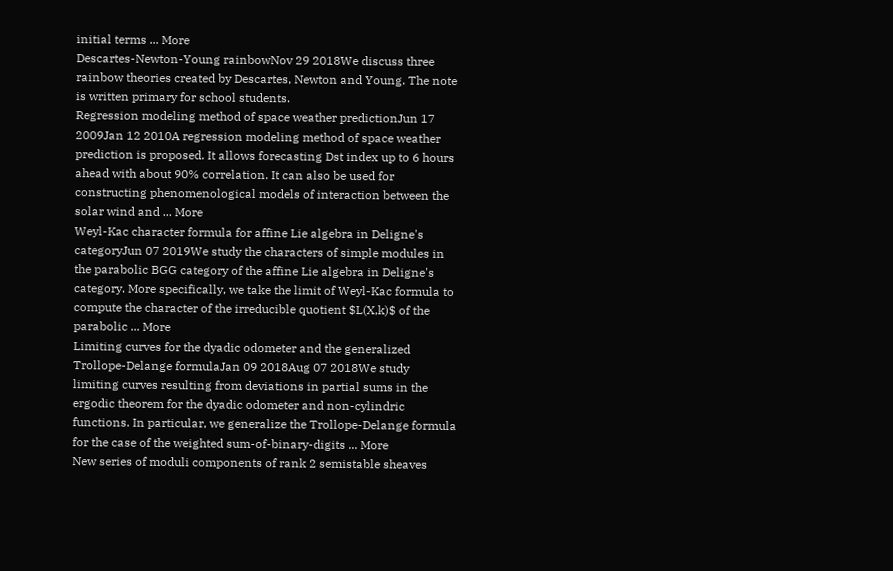initial terms ... More
Descartes-Newton-Young rainbowNov 29 2018We discuss three rainbow theories created by Descartes, Newton and Young. The note is written primary for school students.
Regression modeling method of space weather predictionJun 17 2009Jan 12 2010A regression modeling method of space weather prediction is proposed. It allows forecasting Dst index up to 6 hours ahead with about 90% correlation. It can also be used for constructing phenomenological models of interaction between the solar wind and ... More
Weyl-Kac character formula for affine Lie algebra in Deligne's categoryJun 07 2019We study the characters of simple modules in the parabolic BGG category of the affine Lie algebra in Deligne's category. More specifically, we take the limit of Weyl-Kac formula to compute the character of the irreducible quotient $L(X,k)$ of the parabolic ... More
Limiting curves for the dyadic odometer and the generalized Trollope-Delange formulaJan 09 2018Aug 07 2018We study limiting curves resulting from deviations in partial sums in the ergodic theorem for the dyadic odometer and non-cylindric functions. In particular, we generalize the Trollope-Delange formula for the case of the weighted sum-of-binary-digits ... More
New series of moduli components of rank 2 semistable sheaves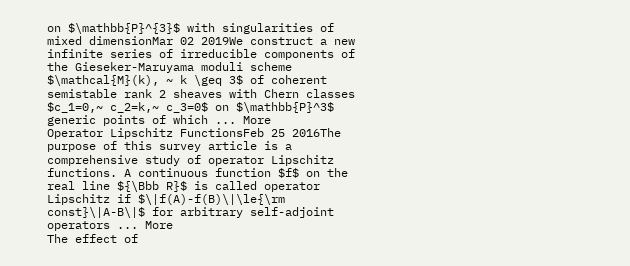on $\mathbb{P}^{3}$ with singularities of mixed dimensionMar 02 2019We construct a new infinite series of irreducible components of the Gieseker-Maruyama moduli scheme $\mathcal{M}(k), ~ k \geq 3$ of coherent semistable rank 2 sheaves with Chern classes $c_1=0,~ c_2=k,~ c_3=0$ on $\mathbb{P}^3$ generic points of which ... More
Operator Lipschitz FunctionsFeb 25 2016The purpose of this survey article is a comprehensive study of operator Lipschitz functions. A continuous function $f$ on the real line ${\Bbb R}$ is called operator Lipschitz if $\|f(A)-f(B)\|\le{\rm const}\|A-B\|$ for arbitrary self-adjoint operators ... More
The effect of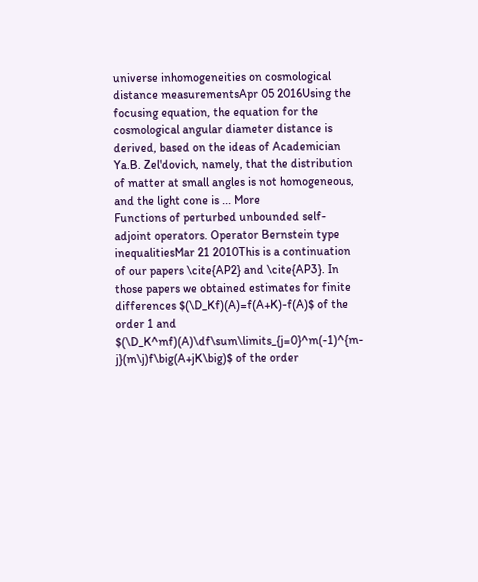universe inhomogeneities on cosmological distance measurementsApr 05 2016Using the focusing equation, the equation for the cosmological angular diameter distance is derived, based on the ideas of Academician Ya.B. Zel'dovich, namely, that the distribution of matter at small angles is not homogeneous, and the light cone is ... More
Functions of perturbed unbounded self-adjoint operators. Operator Bernstein type inequalitiesMar 21 2010This is a continuation of our papers \cite{AP2} and \cite{AP3}. In those papers we obtained estimates for finite differences $(\D_Kf)(A)=f(A+K)-f(A)$ of the order 1 and $(\D_K^mf)(A)\df\sum\limits_{j=0}^m(-1)^{m-j}(m\j)f\big(A+jK\big)$ of the order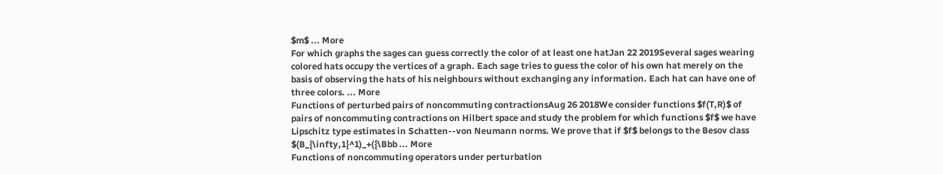$m$ ... More
For which graphs the sages can guess correctly the color of at least one hatJan 22 2019Several sages wearing colored hats occupy the vertices of a graph. Each sage tries to guess the color of his own hat merely on the basis of observing the hats of his neighbours without exchanging any information. Each hat can have one of three colors. ... More
Functions of perturbed pairs of noncommuting contractionsAug 26 2018We consider functions $f(T,R)$ of pairs of noncommuting contractions on Hilbert space and study the problem for which functions $f$ we have Lipschitz type estimates in Schatten--von Neumann norms. We prove that if $f$ belongs to the Besov class $(B_{\infty,1}^1)_+({\Bbb ... More
Functions of noncommuting operators under perturbation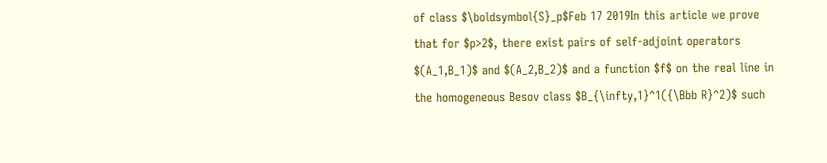of class $\boldsymbol{S}_p$Feb 17 2019In this article we prove that for $p>2$, there exist pairs of self-adjoint operators $(A_1,B_1)$ and $(A_2,B_2)$ and a function $f$ on the real line in the homogeneous Besov class $B_{\infty,1}^1({\Bbb R}^2)$ such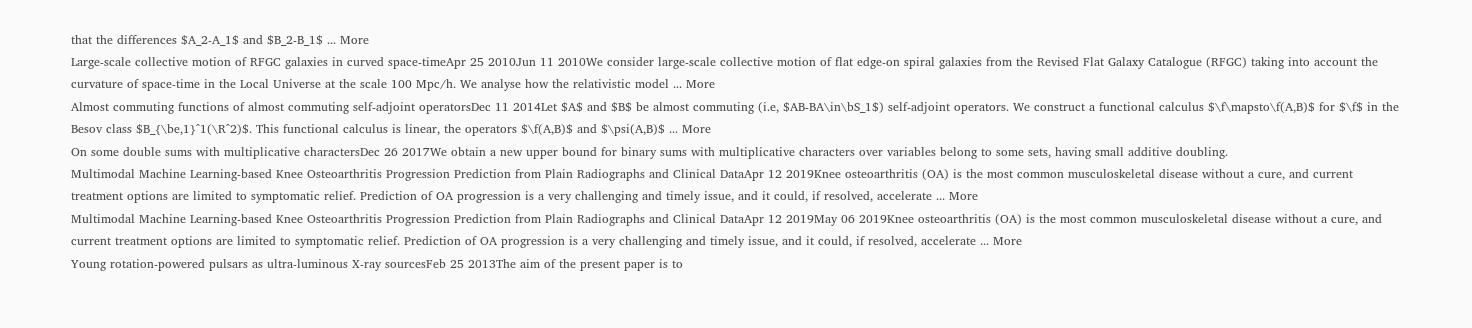that the differences $A_2-A_1$ and $B_2-B_1$ ... More
Large-scale collective motion of RFGC galaxies in curved space-timeApr 25 2010Jun 11 2010We consider large-scale collective motion of flat edge-on spiral galaxies from the Revised Flat Galaxy Catalogue (RFGC) taking into account the curvature of space-time in the Local Universe at the scale 100 Mpc/h. We analyse how the relativistic model ... More
Almost commuting functions of almost commuting self-adjoint operatorsDec 11 2014Let $A$ and $B$ be almost commuting (i.e, $AB-BA\in\bS_1$) self-adjoint operators. We construct a functional calculus $\f\mapsto\f(A,B)$ for $\f$ in the Besov class $B_{\be,1}^1(\R^2)$. This functional calculus is linear, the operators $\f(A,B)$ and $\psi(A,B)$ ... More
On some double sums with multiplicative charactersDec 26 2017We obtain a new upper bound for binary sums with multiplicative characters over variables belong to some sets, having small additive doubling.
Multimodal Machine Learning-based Knee Osteoarthritis Progression Prediction from Plain Radiographs and Clinical DataApr 12 2019Knee osteoarthritis (OA) is the most common musculoskeletal disease without a cure, and current treatment options are limited to symptomatic relief. Prediction of OA progression is a very challenging and timely issue, and it could, if resolved, accelerate ... More
Multimodal Machine Learning-based Knee Osteoarthritis Progression Prediction from Plain Radiographs and Clinical DataApr 12 2019May 06 2019Knee osteoarthritis (OA) is the most common musculoskeletal disease without a cure, and current treatment options are limited to symptomatic relief. Prediction of OA progression is a very challenging and timely issue, and it could, if resolved, accelerate ... More
Young rotation-powered pulsars as ultra-luminous X-ray sourcesFeb 25 2013The aim of the present paper is to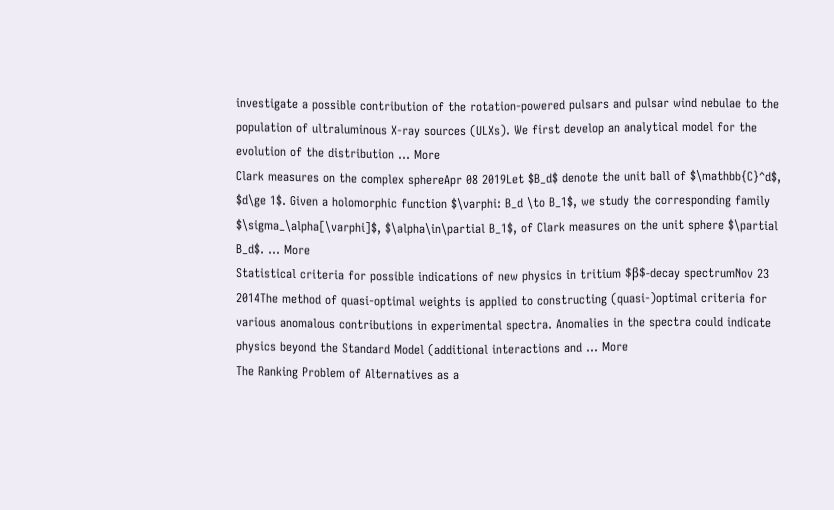investigate a possible contribution of the rotation-powered pulsars and pulsar wind nebulae to the population of ultraluminous X-ray sources (ULXs). We first develop an analytical model for the evolution of the distribution ... More
Clark measures on the complex sphereApr 08 2019Let $B_d$ denote the unit ball of $\mathbb{C}^d$, $d\ge 1$. Given a holomorphic function $\varphi: B_d \to B_1$, we study the corresponding family $\sigma_\alpha[\varphi]$, $\alpha\in\partial B_1$, of Clark measures on the unit sphere $\partial B_d$. ... More
Statistical criteria for possible indications of new physics in tritium $β$-decay spectrumNov 23 2014The method of quasi-optimal weights is applied to constructing (quasi-)optimal criteria for various anomalous contributions in experimental spectra. Anomalies in the spectra could indicate physics beyond the Standard Model (additional interactions and ... More
The Ranking Problem of Alternatives as a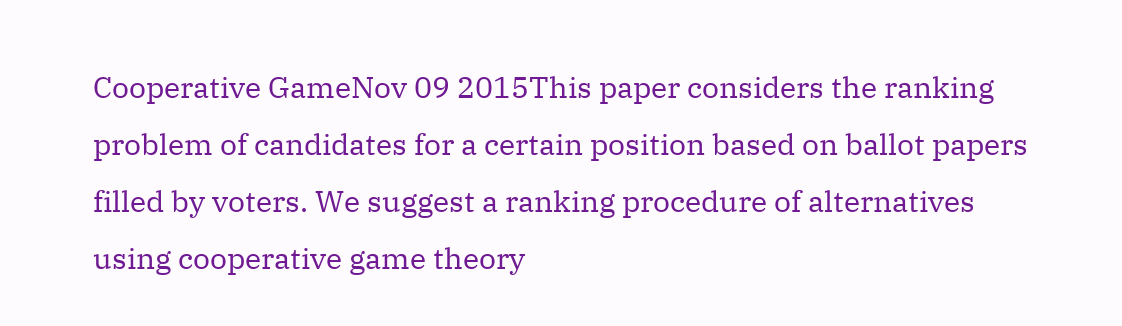Cooperative GameNov 09 2015This paper considers the ranking problem of candidates for a certain position based on ballot papers filled by voters. We suggest a ranking procedure of alternatives using cooperative game theory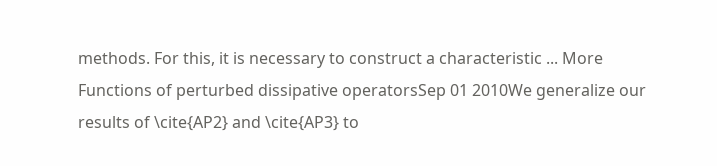methods. For this, it is necessary to construct a characteristic ... More
Functions of perturbed dissipative operatorsSep 01 2010We generalize our results of \cite{AP2} and \cite{AP3} to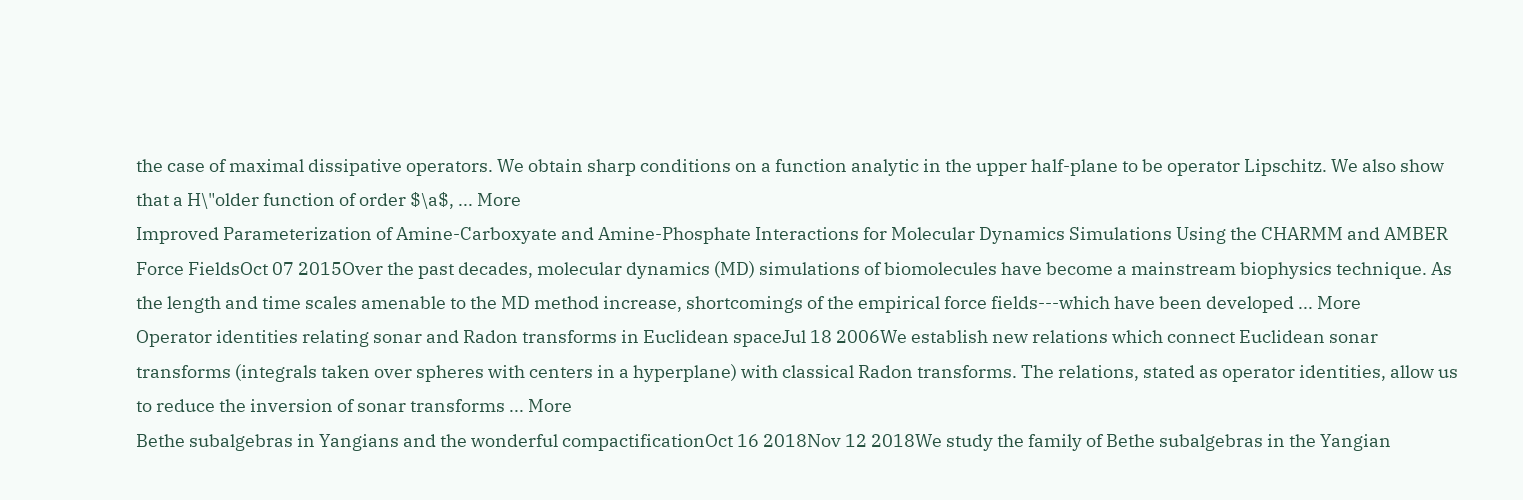the case of maximal dissipative operators. We obtain sharp conditions on a function analytic in the upper half-plane to be operator Lipschitz. We also show that a H\"older function of order $\a$, ... More
Improved Parameterization of Amine-Carboxyate and Amine-Phosphate Interactions for Molecular Dynamics Simulations Using the CHARMM and AMBER Force FieldsOct 07 2015Over the past decades, molecular dynamics (MD) simulations of biomolecules have become a mainstream biophysics technique. As the length and time scales amenable to the MD method increase, shortcomings of the empirical force fields---which have been developed ... More
Operator identities relating sonar and Radon transforms in Euclidean spaceJul 18 2006We establish new relations which connect Euclidean sonar transforms (integrals taken over spheres with centers in a hyperplane) with classical Radon transforms. The relations, stated as operator identities, allow us to reduce the inversion of sonar transforms ... More
Bethe subalgebras in Yangians and the wonderful compactificationOct 16 2018Nov 12 2018We study the family of Bethe subalgebras in the Yangian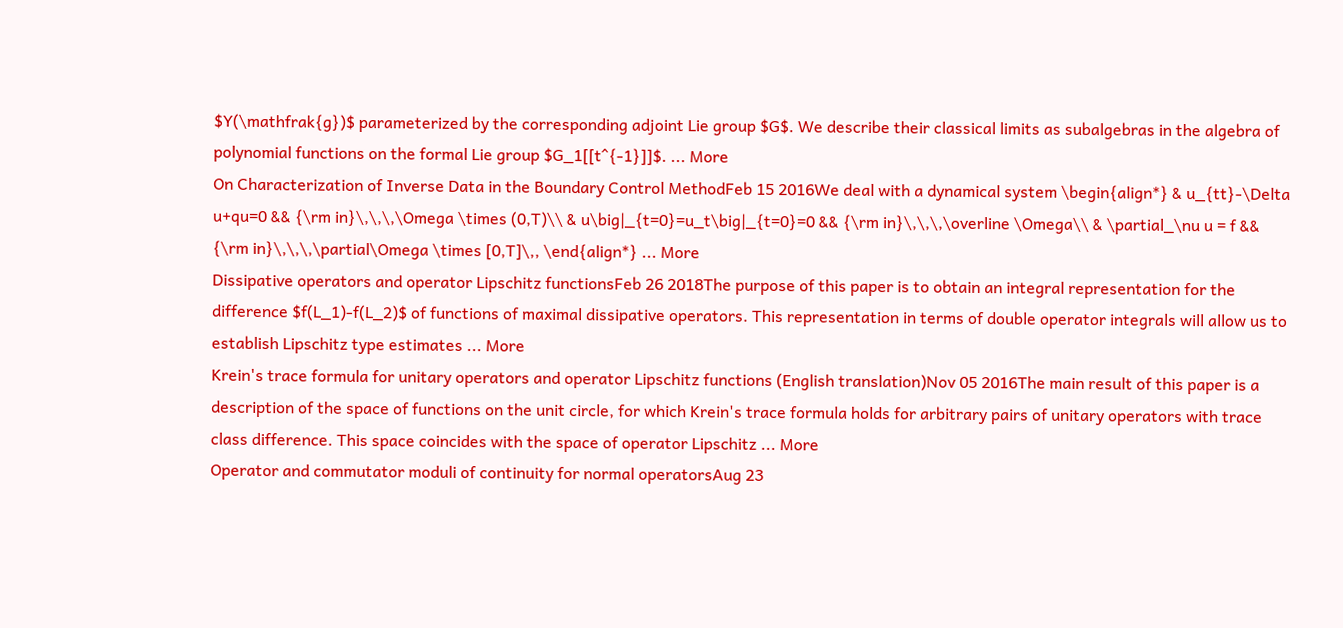$Y(\mathfrak{g})$ parameterized by the corresponding adjoint Lie group $G$. We describe their classical limits as subalgebras in the algebra of polynomial functions on the formal Lie group $G_1[[t^{-1}]]$. ... More
On Characterization of Inverse Data in the Boundary Control MethodFeb 15 2016We deal with a dynamical system \begin{align*} & u_{tt}-\Delta u+qu=0 && {\rm in}\,\,\,\Omega \times (0,T)\\ & u\big|_{t=0}=u_t\big|_{t=0}=0 && {\rm in}\,\,\,\overline \Omega\\ & \partial_\nu u = f && {\rm in}\,\,\,\partial\Omega \times [0,T]\,, \end{align*} ... More
Dissipative operators and operator Lipschitz functionsFeb 26 2018The purpose of this paper is to obtain an integral representation for the difference $f(L_1)-f(L_2)$ of functions of maximal dissipative operators. This representation in terms of double operator integrals will allow us to establish Lipschitz type estimates ... More
Krein's trace formula for unitary operators and operator Lipschitz functions (English translation)Nov 05 2016The main result of this paper is a description of the space of functions on the unit circle, for which Krein's trace formula holds for arbitrary pairs of unitary operators with trace class difference. This space coincides with the space of operator Lipschitz ... More
Operator and commutator moduli of continuity for normal operatorsAug 23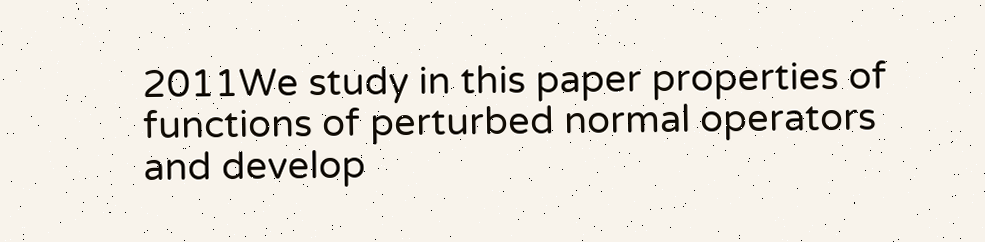2011We study in this paper properties of functions of perturbed normal operators and develop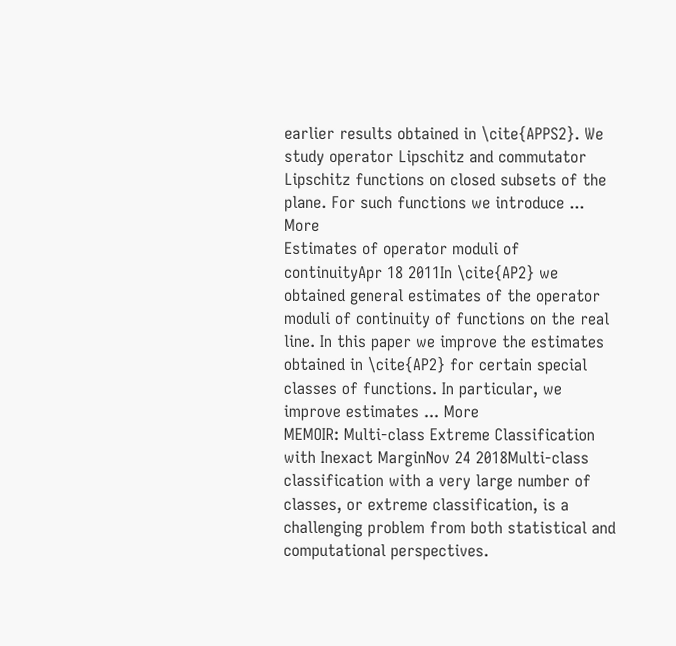earlier results obtained in \cite{APPS2}. We study operator Lipschitz and commutator Lipschitz functions on closed subsets of the plane. For such functions we introduce ... More
Estimates of operator moduli of continuityApr 18 2011In \cite{AP2} we obtained general estimates of the operator moduli of continuity of functions on the real line. In this paper we improve the estimates obtained in \cite{AP2} for certain special classes of functions. In particular, we improve estimates ... More
MEMOIR: Multi-class Extreme Classification with Inexact MarginNov 24 2018Multi-class classification with a very large number of classes, or extreme classification, is a challenging problem from both statistical and computational perspectives.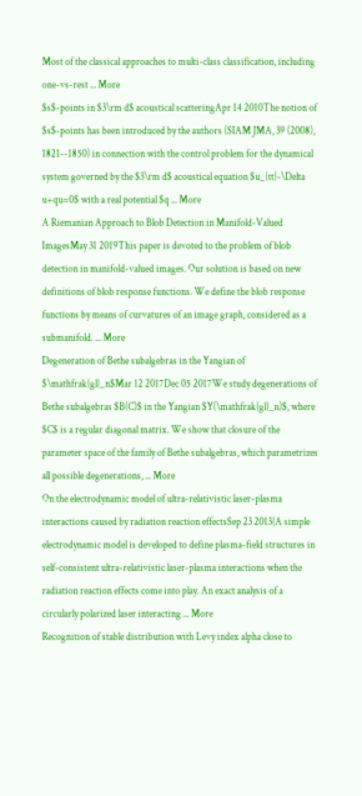Most of the classical approaches to multi-class classification, including one-vs-rest ... More
$s$-points in $3\rm d$ acoustical scatteringApr 14 2010The notion of $s$-points has been introduced by the authors (SIAM JMA, 39 (2008), 1821--1850) in connection with the control problem for the dynamical system governed by the $3\rm d$ acoustical equation $u_{tt}-\Delta u+qu=0$ with a real potential $q ... More
A Riemanian Approach to Blob Detection in Manifold-Valued ImagesMay 31 2019This paper is devoted to the problem of blob detection in manifold-valued images. Our solution is based on new definitions of blob response functions. We define the blob response functions by means of curvatures of an image graph, considered as a submanifold. ... More
Degeneration of Bethe subalgebras in the Yangian of $\mathfrak{gl}_n$Mar 12 2017Dec 05 2017We study degenerations of Bethe subalgebras $B(C)$ in the Yangian $Y(\mathfrak{gl}_n)$, where $C$ is a regular diagonal matrix. We show that closure of the parameter space of the family of Bethe subalgebras, which parametrizes all possible degenerations, ... More
On the electrodynamic model of ultra-relativistic laser-plasma interactions caused by radiation reaction effectsSep 23 2013{A simple electrodynamic model is developed to define plasma-field structures in self-consistent ultra-relativistic laser-plasma interactions when the radiation reaction effects come into play. An exact analysis of a circularly polarized laser interacting ... More
Recognition of stable distribution with Levy index alpha close to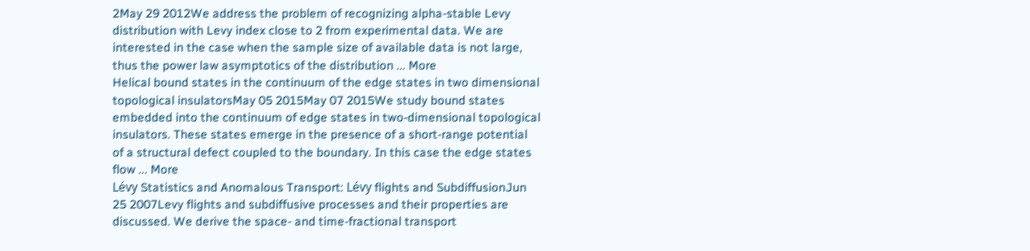2May 29 2012We address the problem of recognizing alpha-stable Levy distribution with Levy index close to 2 from experimental data. We are interested in the case when the sample size of available data is not large, thus the power law asymptotics of the distribution ... More
Helical bound states in the continuum of the edge states in two dimensional topological insulatorsMay 05 2015May 07 2015We study bound states embedded into the continuum of edge states in two-dimensional topological insulators. These states emerge in the presence of a short-range potential of a structural defect coupled to the boundary. In this case the edge states flow ... More
Lévy Statistics and Anomalous Transport: Lévy flights and SubdiffusionJun 25 2007Levy flights and subdiffusive processes and their properties are discussed. We derive the space- and time-fractional transport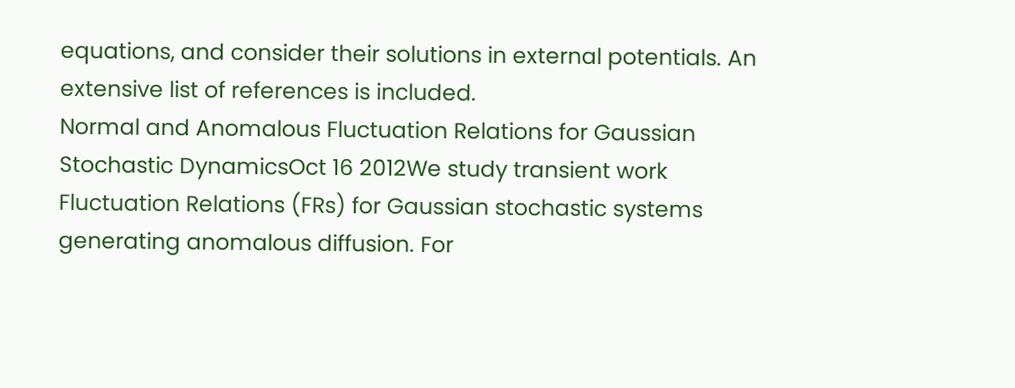equations, and consider their solutions in external potentials. An extensive list of references is included.
Normal and Anomalous Fluctuation Relations for Gaussian Stochastic DynamicsOct 16 2012We study transient work Fluctuation Relations (FRs) for Gaussian stochastic systems generating anomalous diffusion. For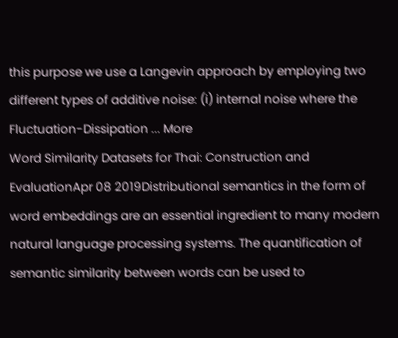this purpose we use a Langevin approach by employing two different types of additive noise: (i) internal noise where the Fluctuation-Dissipation ... More
Word Similarity Datasets for Thai: Construction and EvaluationApr 08 2019Distributional semantics in the form of word embeddings are an essential ingredient to many modern natural language processing systems. The quantification of semantic similarity between words can be used to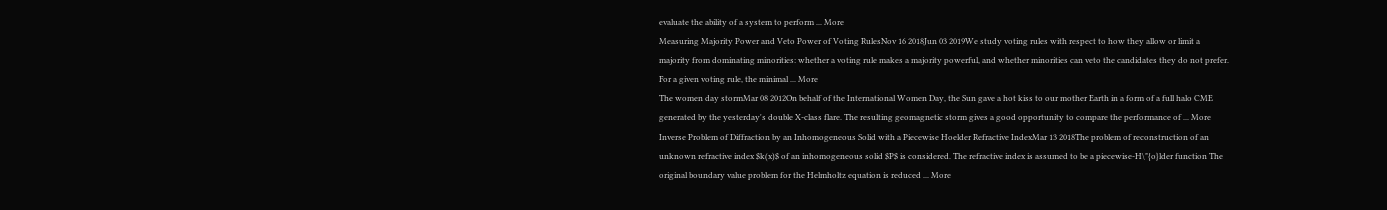evaluate the ability of a system to perform ... More
Measuring Majority Power and Veto Power of Voting RulesNov 16 2018Jun 03 2019We study voting rules with respect to how they allow or limit a majority from dominating minorities: whether a voting rule makes a majority powerful, and whether minorities can veto the candidates they do not prefer. For a given voting rule, the minimal ... More
The women day stormMar 08 2012On behalf of the International Women Day, the Sun gave a hot kiss to our mother Earth in a form of a full halo CME generated by the yesterday's double X-class flare. The resulting geomagnetic storm gives a good opportunity to compare the performance of ... More
Inverse Problem of Diffraction by an Inhomogeneous Solid with a Piecewise Hoelder Refractive IndexMar 13 2018The problem of reconstruction of an unknown refractive index $k(x)$ of an inhomogeneous solid $P$ is considered. The refractive index is assumed to be a piecewise-H\"{o}lder function The original boundary value problem for the Helmholtz equation is reduced ... More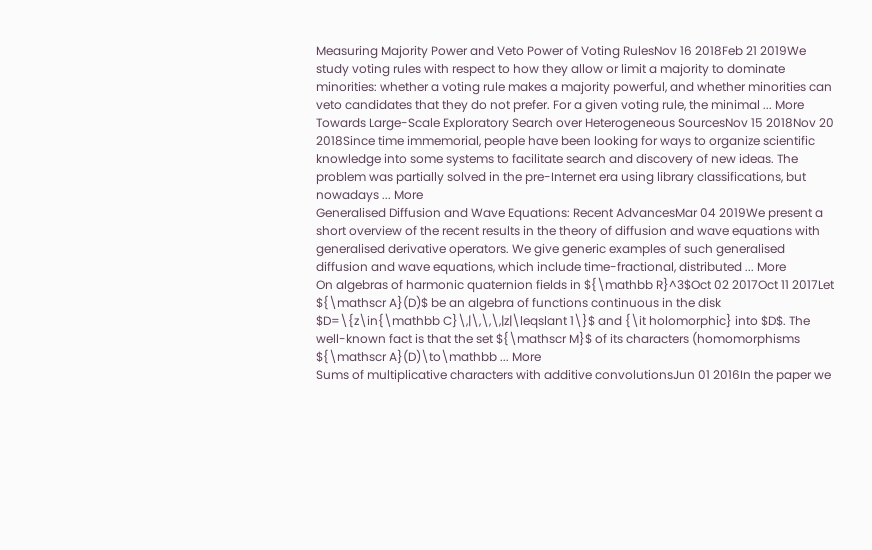Measuring Majority Power and Veto Power of Voting RulesNov 16 2018Feb 21 2019We study voting rules with respect to how they allow or limit a majority to dominate minorities: whether a voting rule makes a majority powerful, and whether minorities can veto candidates that they do not prefer. For a given voting rule, the minimal ... More
Towards Large-Scale Exploratory Search over Heterogeneous SourcesNov 15 2018Nov 20 2018Since time immemorial, people have been looking for ways to organize scientific knowledge into some systems to facilitate search and discovery of new ideas. The problem was partially solved in the pre-Internet era using library classifications, but nowadays ... More
Generalised Diffusion and Wave Equations: Recent AdvancesMar 04 2019We present a short overview of the recent results in the theory of diffusion and wave equations with generalised derivative operators. We give generic examples of such generalised diffusion and wave equations, which include time-fractional, distributed ... More
On algebras of harmonic quaternion fields in ${\mathbb R}^3$Oct 02 2017Oct 11 2017Let ${\mathscr A}(D)$ be an algebra of functions continuous in the disk $D=\{z\in{\mathbb C}\,|\,\,\,|z|\leqslant 1\}$ and {\it holomorphic} into $D$. The well-known fact is that the set ${\mathscr M}$ of its characters (homomorphisms ${\mathscr A}(D)\to\mathbb ... More
Sums of multiplicative characters with additive convolutionsJun 01 2016In the paper we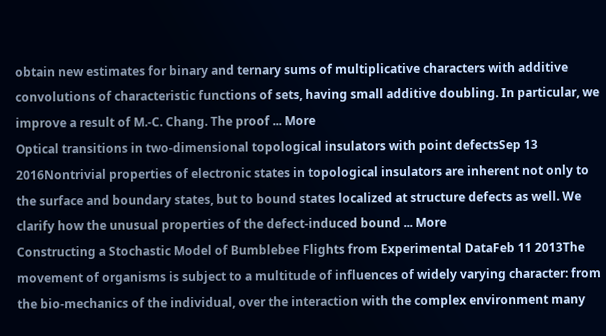obtain new estimates for binary and ternary sums of multiplicative characters with additive convolutions of characteristic functions of sets, having small additive doubling. In particular, we improve a result of M.-C. Chang. The proof ... More
Optical transitions in two-dimensional topological insulators with point defectsSep 13 2016Nontrivial properties of electronic states in topological insulators are inherent not only to the surface and boundary states, but to bound states localized at structure defects as well. We clarify how the unusual properties of the defect-induced bound ... More
Constructing a Stochastic Model of Bumblebee Flights from Experimental DataFeb 11 2013The movement of organisms is subject to a multitude of influences of widely varying character: from the bio-mechanics of the individual, over the interaction with the complex environment many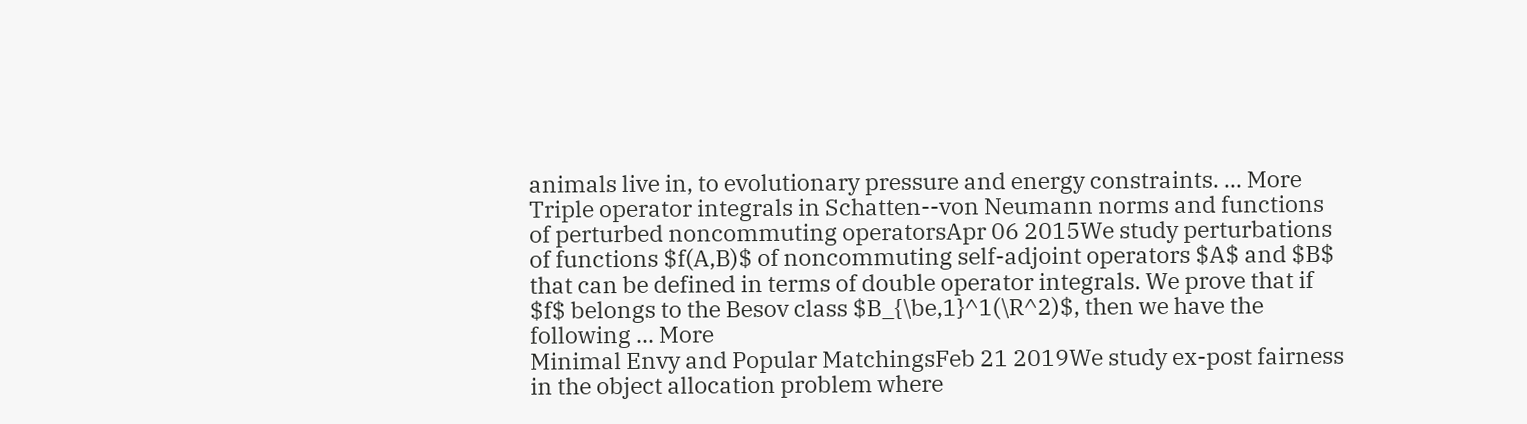animals live in, to evolutionary pressure and energy constraints. ... More
Triple operator integrals in Schatten--von Neumann norms and functions of perturbed noncommuting operatorsApr 06 2015We study perturbations of functions $f(A,B)$ of noncommuting self-adjoint operators $A$ and $B$ that can be defined in terms of double operator integrals. We prove that if $f$ belongs to the Besov class $B_{\be,1}^1(\R^2)$, then we have the following ... More
Minimal Envy and Popular MatchingsFeb 21 2019We study ex-post fairness in the object allocation problem where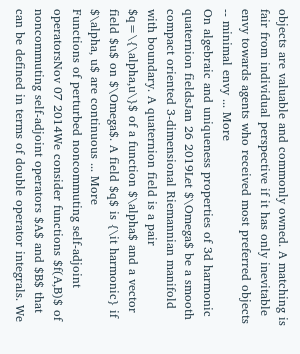objects are valuable and commonly owned. A matching is fair from individual perspective if it has only inevitable envy towards agents who received most preferred objects -- minimal envy ... More
On algebraic and uniqueness properties of 3d harmonic quaternion fieldsJan 26 2019Let $\Omega$ be a smooth compact oriented 3-dimensional Riemannian manifold with boundary. A quaternion field is a pair $q=\{\alpha,u\}$ of a function $\alpha$ and a vector field $u$ on $\Omega$. A field $q$ is {\it harmonic} if $\alpha, u$ are continuous ... More
Functions of perturbed noncommuting self-adjoint operatorsNov 07 2014We consider functions $f(A,B)$ of noncommuting self-adjoint operators $A$ and $B$ that can be defined in terms of double operator integrals. We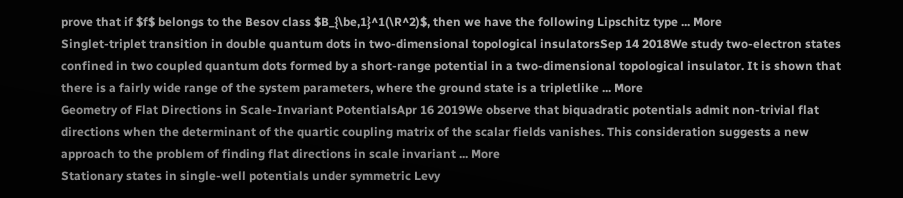prove that if $f$ belongs to the Besov class $B_{\be,1}^1(\R^2)$, then we have the following Lipschitz type ... More
Singlet-triplet transition in double quantum dots in two-dimensional topological insulatorsSep 14 2018We study two-electron states confined in two coupled quantum dots formed by a short-range potential in a two-dimensional topological insulator. It is shown that there is a fairly wide range of the system parameters, where the ground state is a tripletlike ... More
Geometry of Flat Directions in Scale-Invariant PotentialsApr 16 2019We observe that biquadratic potentials admit non-trivial flat directions when the determinant of the quartic coupling matrix of the scalar fields vanishes. This consideration suggests a new approach to the problem of finding flat directions in scale invariant ... More
Stationary states in single-well potentials under symmetric Levy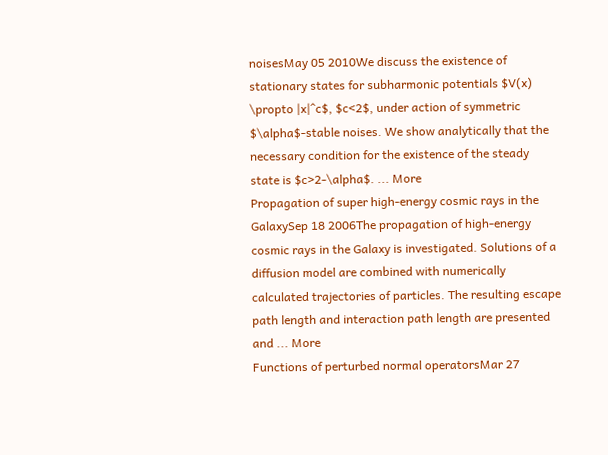noisesMay 05 2010We discuss the existence of stationary states for subharmonic potentials $V(x) \propto |x|^c$, $c<2$, under action of symmetric $\alpha$-stable noises. We show analytically that the necessary condition for the existence of the steady state is $c>2-\alpha$. ... More
Propagation of super high-energy cosmic rays in the GalaxySep 18 2006The propagation of high-energy cosmic rays in the Galaxy is investigated. Solutions of a diffusion model are combined with numerically calculated trajectories of particles. The resulting escape path length and interaction path length are presented and ... More
Functions of perturbed normal operatorsMar 27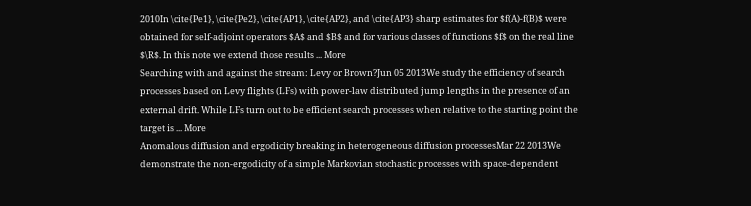2010In \cite{Pe1}, \cite{Pe2}, \cite{AP1}, \cite{AP2}, and \cite{AP3} sharp estimates for $f(A)-f(B)$ were obtained for self-adjoint operators $A$ and $B$ and for various classes of functions $f$ on the real line $\R$. In this note we extend those results ... More
Searching with and against the stream: Levy or Brown?Jun 05 2013We study the efficiency of search processes based on Levy flights (LFs) with power-law distributed jump lengths in the presence of an external drift. While LFs turn out to be efficient search processes when relative to the starting point the target is ... More
Anomalous diffusion and ergodicity breaking in heterogeneous diffusion processesMar 22 2013We demonstrate the non-ergodicity of a simple Markovian stochastic processes with space-dependent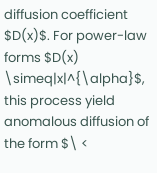diffusion coefficient $D(x)$. For power-law forms $D(x) \simeq|x|^{\alpha}$, this process yield anomalous diffusion of the form $\ <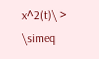x^2(t)\ > \simeq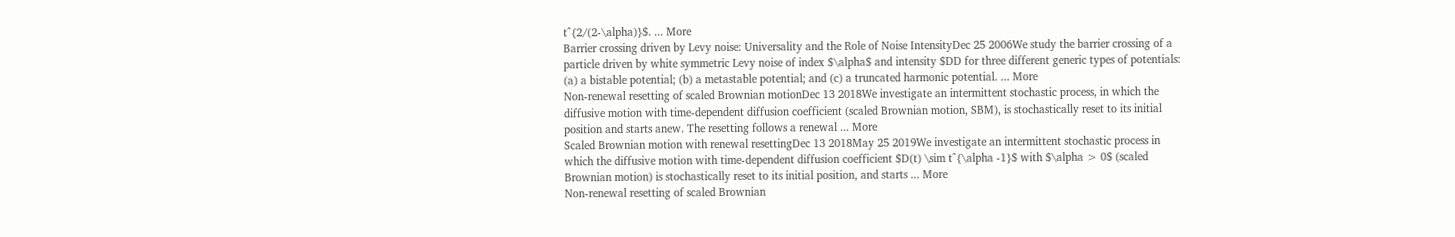t^{2/(2-\alpha)}$. ... More
Barrier crossing driven by Levy noise: Universality and the Role of Noise IntensityDec 25 2006We study the barrier crossing of a particle driven by white symmetric Levy noise of index $\alpha$ and intensity $DD for three different generic types of potentials: (a) a bistable potential; (b) a metastable potential; and (c) a truncated harmonic potential. ... More
Non-renewal resetting of scaled Brownian motionDec 13 2018We investigate an intermittent stochastic process, in which the diffusive motion with time-dependent diffusion coefficient (scaled Brownian motion, SBM), is stochastically reset to its initial position and starts anew. The resetting follows a renewal ... More
Scaled Brownian motion with renewal resettingDec 13 2018May 25 2019We investigate an intermittent stochastic process in which the diffusive motion with time-dependent diffusion coefficient $D(t) \sim t^{\alpha -1}$ with $\alpha > 0$ (scaled Brownian motion) is stochastically reset to its initial position, and starts ... More
Non-renewal resetting of scaled Brownian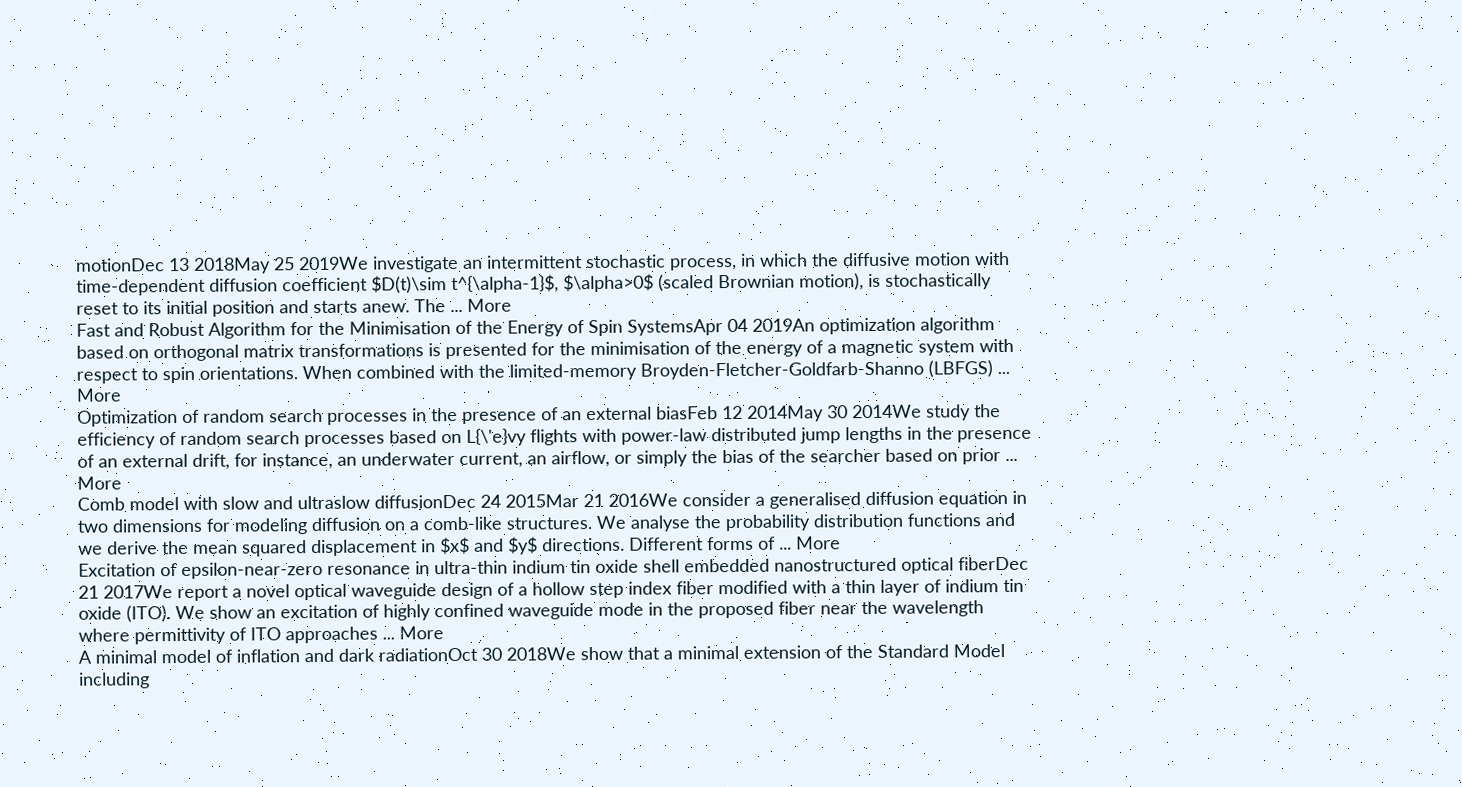motionDec 13 2018May 25 2019We investigate an intermittent stochastic process, in which the diffusive motion with time-dependent diffusion coefficient $D(t)\sim t^{\alpha-1}$, $\alpha>0$ (scaled Brownian motion), is stochastically reset to its initial position and starts anew. The ... More
Fast and Robust Algorithm for the Minimisation of the Energy of Spin SystemsApr 04 2019An optimization algorithm based on orthogonal matrix transformations is presented for the minimisation of the energy of a magnetic system with respect to spin orientations. When combined with the limited-memory Broyden-Fletcher-Goldfarb-Shanno (LBFGS) ... More
Optimization of random search processes in the presence of an external biasFeb 12 2014May 30 2014We study the efficiency of random search processes based on L{\'e}vy flights with power-law distributed jump lengths in the presence of an external drift, for instance, an underwater current, an airflow, or simply the bias of the searcher based on prior ... More
Comb model with slow and ultraslow diffusionDec 24 2015Mar 21 2016We consider a generalised diffusion equation in two dimensions for modeling diffusion on a comb-like structures. We analyse the probability distribution functions and we derive the mean squared displacement in $x$ and $y$ directions. Different forms of ... More
Excitation of epsilon-near-zero resonance in ultra-thin indium tin oxide shell embedded nanostructured optical fiberDec 21 2017We report a novel optical waveguide design of a hollow step index fiber modified with a thin layer of indium tin oxide (ITO). We show an excitation of highly confined waveguide mode in the proposed fiber near the wavelength where permittivity of ITO approaches ... More
A minimal model of inflation and dark radiationOct 30 2018We show that a minimal extension of the Standard Model including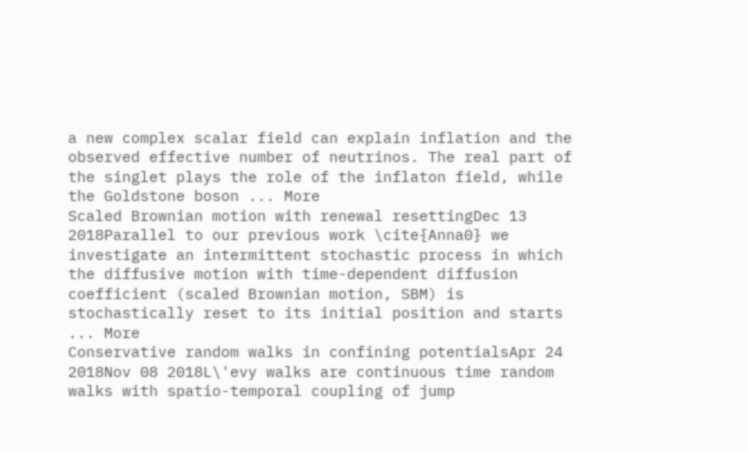a new complex scalar field can explain inflation and the observed effective number of neutrinos. The real part of the singlet plays the role of the inflaton field, while the Goldstone boson ... More
Scaled Brownian motion with renewal resettingDec 13 2018Parallel to our previous work \cite{Anna0} we investigate an intermittent stochastic process in which the diffusive motion with time-dependent diffusion coefficient (scaled Brownian motion, SBM) is stochastically reset to its initial position and starts ... More
Conservative random walks in confining potentialsApr 24 2018Nov 08 2018L\'evy walks are continuous time random walks with spatio-temporal coupling of jump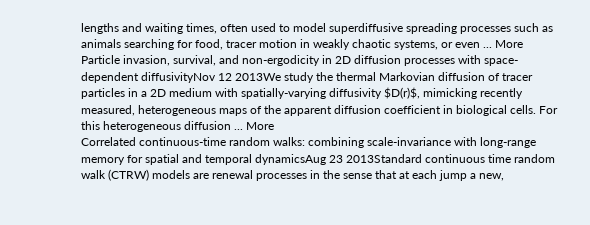lengths and waiting times, often used to model superdiffusive spreading processes such as animals searching for food, tracer motion in weakly chaotic systems, or even ... More
Particle invasion, survival, and non-ergodicity in 2D diffusion processes with space-dependent diffusivityNov 12 2013We study the thermal Markovian diffusion of tracer particles in a 2D medium with spatially-varying diffusivity $D(r)$, mimicking recently measured, heterogeneous maps of the apparent diffusion coefficient in biological cells. For this heterogeneous diffusion ... More
Correlated continuous-time random walks: combining scale-invariance with long-range memory for spatial and temporal dynamicsAug 23 2013Standard continuous time random walk (CTRW) models are renewal processes in the sense that at each jump a new,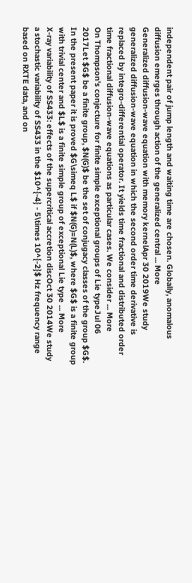independent pair of jump length and waiting time are chosen. Globally, anomalous diffusion emerges through action of the generalized central ... More
Generalized diffusion-wave equation with memory kernelApr 30 2019We study generalized diffusion-wave equation in which the second order time derivative is replaced by integro-differential operator. It yields time fractional and distributed order time fractional diffusion-wave equations as particular cases. We consider ... More
On Thompson's conjecture for finite simple exceptional groups of Lie typeJul 06 2017Let $G$ be a finite group, $N(G)$ be the set of conjugacy classes of the group $G$. In the present paper it is proved $G\simeq L$ if $N(G)=N(L)$, where $G$ is a finite group with trivial center and $L$ is a finite simple group of exceptional Lie type ... More
X-ray variability of SS433: effects of the supercritical accretion discOct 30 2014We study a stochastic variability of SS433 in the $10^{-4} - 5\times 10^{-2}$ Hz frequency range based on RXTE data, and on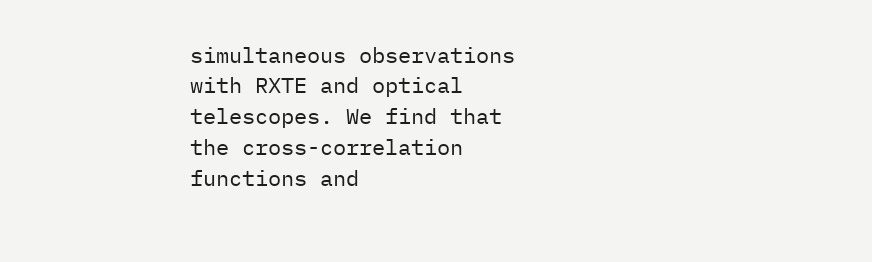simultaneous observations with RXTE and optical telescopes. We find that the cross-correlation functions and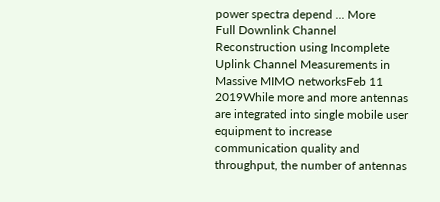power spectra depend ... More
Full Downlink Channel Reconstruction using Incomplete Uplink Channel Measurements in Massive MIMO networksFeb 11 2019While more and more antennas are integrated into single mobile user equipment to increase communication quality and throughput, the number of antennas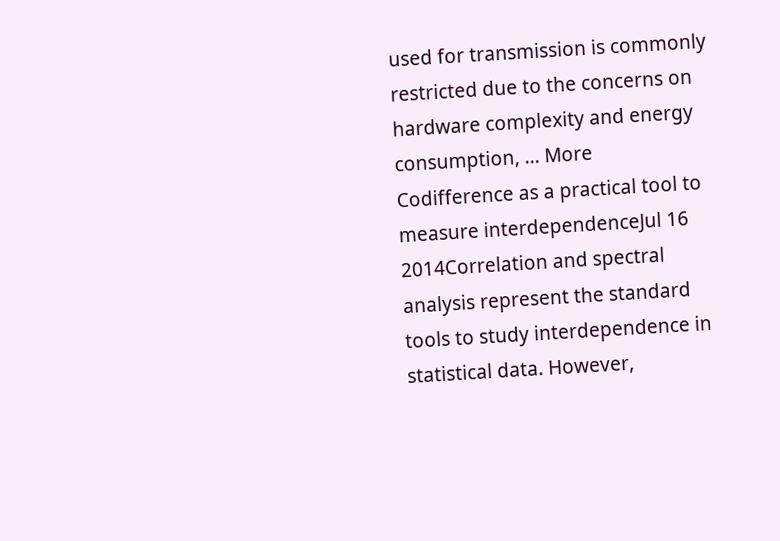used for transmission is commonly restricted due to the concerns on hardware complexity and energy consumption, ... More
Codifference as a practical tool to measure interdependenceJul 16 2014Correlation and spectral analysis represent the standard tools to study interdependence in statistical data. However,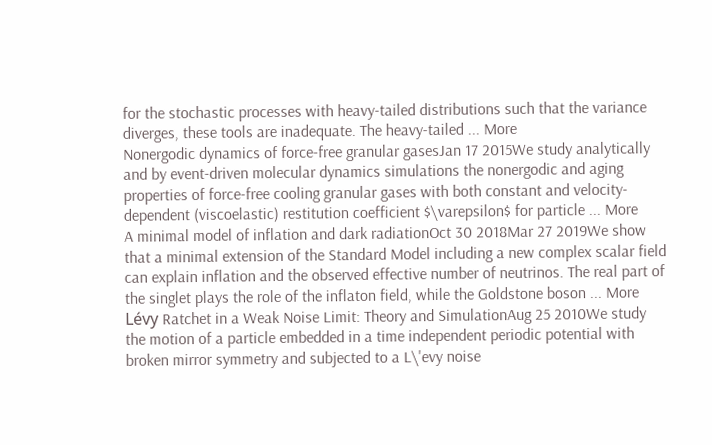for the stochastic processes with heavy-tailed distributions such that the variance diverges, these tools are inadequate. The heavy-tailed ... More
Nonergodic dynamics of force-free granular gasesJan 17 2015We study analytically and by event-driven molecular dynamics simulations the nonergodic and aging properties of force-free cooling granular gases with both constant and velocity-dependent (viscoelastic) restitution coefficient $\varepsilon$ for particle ... More
A minimal model of inflation and dark radiationOct 30 2018Mar 27 2019We show that a minimal extension of the Standard Model including a new complex scalar field can explain inflation and the observed effective number of neutrinos. The real part of the singlet plays the role of the inflaton field, while the Goldstone boson ... More
Lévy Ratchet in a Weak Noise Limit: Theory and SimulationAug 25 2010We study the motion of a particle embedded in a time independent periodic potential with broken mirror symmetry and subjected to a L\'evy noise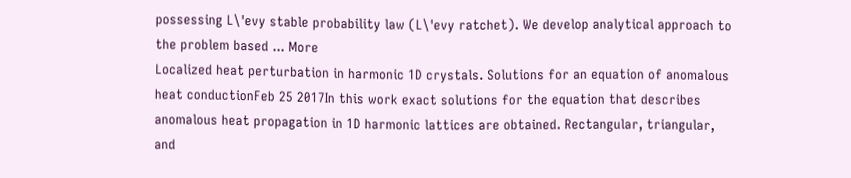possessing L\'evy stable probability law (L\'evy ratchet). We develop analytical approach to the problem based ... More
Localized heat perturbation in harmonic 1D crystals. Solutions for an equation of anomalous heat conductionFeb 25 2017In this work exact solutions for the equation that describes anomalous heat propagation in 1D harmonic lattices are obtained. Rectangular, triangular, and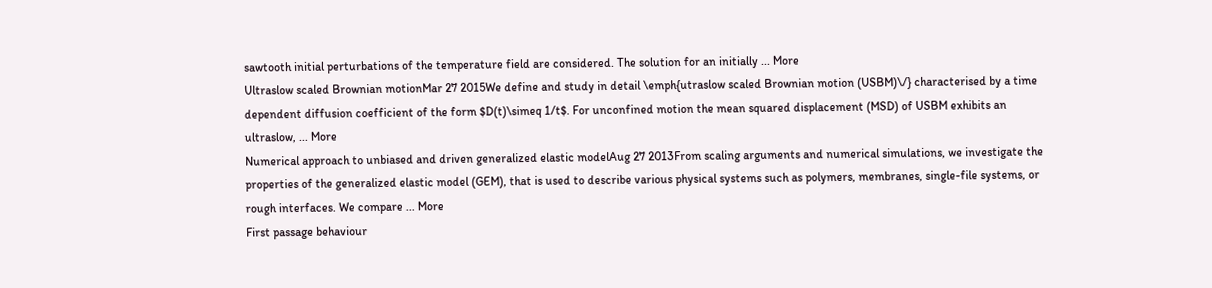sawtooth initial perturbations of the temperature field are considered. The solution for an initially ... More
Ultraslow scaled Brownian motionMar 27 2015We define and study in detail \emph{utraslow scaled Brownian motion (USBM)\/} characterised by a time dependent diffusion coefficient of the form $D(t)\simeq 1/t$. For unconfined motion the mean squared displacement (MSD) of USBM exhibits an ultraslow, ... More
Numerical approach to unbiased and driven generalized elastic modelAug 27 2013From scaling arguments and numerical simulations, we investigate the properties of the generalized elastic model (GEM), that is used to describe various physical systems such as polymers, membranes, single-file systems, or rough interfaces. We compare ... More
First passage behaviour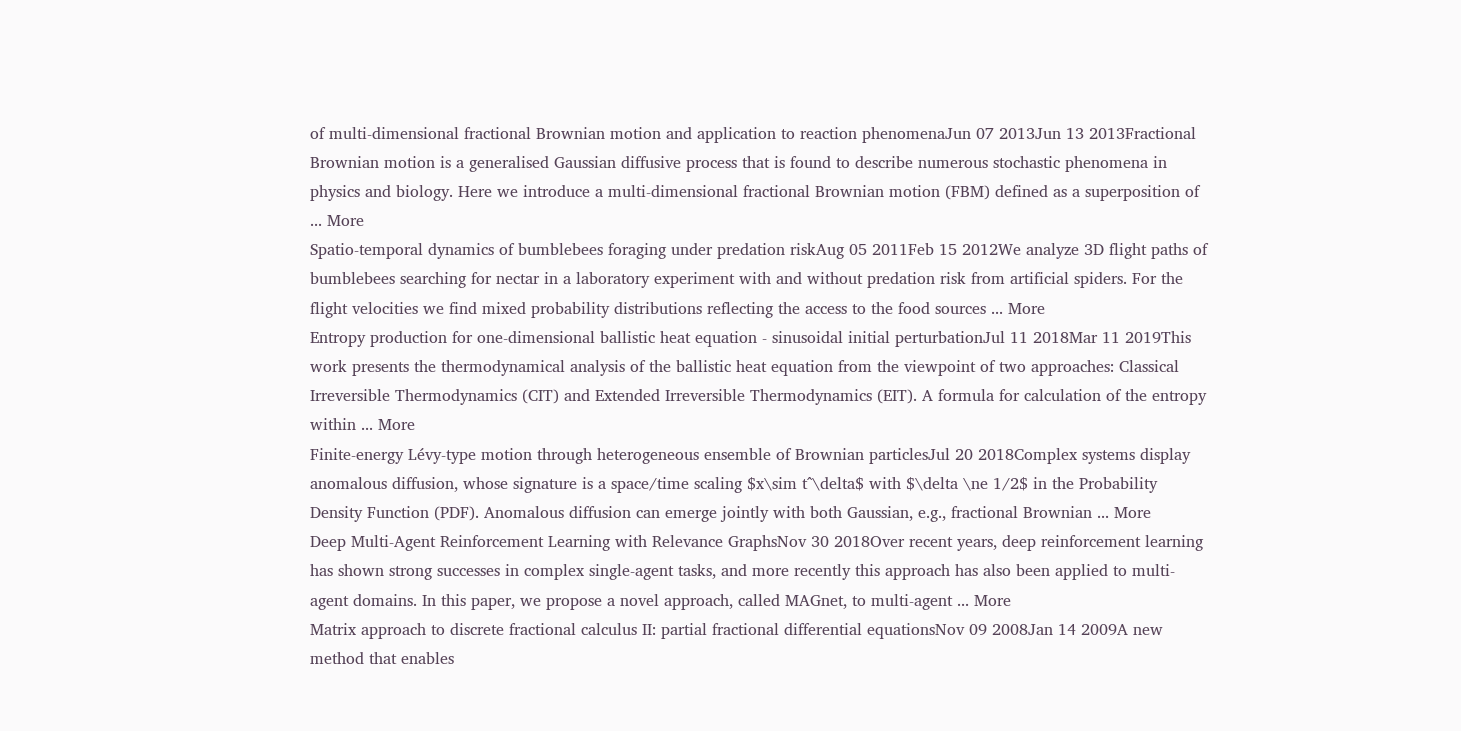of multi-dimensional fractional Brownian motion and application to reaction phenomenaJun 07 2013Jun 13 2013Fractional Brownian motion is a generalised Gaussian diffusive process that is found to describe numerous stochastic phenomena in physics and biology. Here we introduce a multi-dimensional fractional Brownian motion (FBM) defined as a superposition of ... More
Spatio-temporal dynamics of bumblebees foraging under predation riskAug 05 2011Feb 15 2012We analyze 3D flight paths of bumblebees searching for nectar in a laboratory experiment with and without predation risk from artificial spiders. For the flight velocities we find mixed probability distributions reflecting the access to the food sources ... More
Entropy production for one-dimensional ballistic heat equation - sinusoidal initial perturbationJul 11 2018Mar 11 2019This work presents the thermodynamical analysis of the ballistic heat equation from the viewpoint of two approaches: Classical Irreversible Thermodynamics (CIT) and Extended Irreversible Thermodynamics (EIT). A formula for calculation of the entropy within ... More
Finite-energy Lévy-type motion through heterogeneous ensemble of Brownian particlesJul 20 2018Complex systems display anomalous diffusion, whose signature is a space/time scaling $x\sim t^\delta$ with $\delta \ne 1/2$ in the Probability Density Function (PDF). Anomalous diffusion can emerge jointly with both Gaussian, e.g., fractional Brownian ... More
Deep Multi-Agent Reinforcement Learning with Relevance GraphsNov 30 2018Over recent years, deep reinforcement learning has shown strong successes in complex single-agent tasks, and more recently this approach has also been applied to multi-agent domains. In this paper, we propose a novel approach, called MAGnet, to multi-agent ... More
Matrix approach to discrete fractional calculus II: partial fractional differential equationsNov 09 2008Jan 14 2009A new method that enables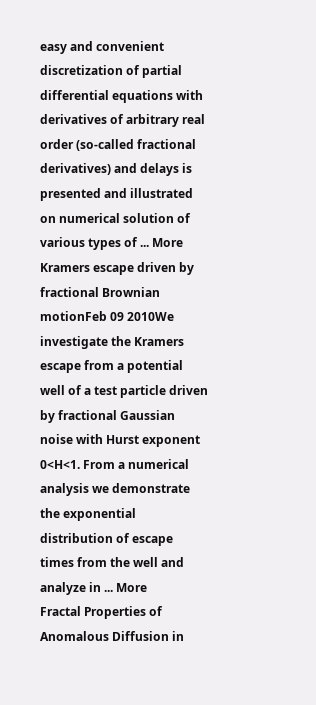easy and convenient discretization of partial differential equations with derivatives of arbitrary real order (so-called fractional derivatives) and delays is presented and illustrated on numerical solution of various types of ... More
Kramers escape driven by fractional Brownian motionFeb 09 2010We investigate the Kramers escape from a potential well of a test particle driven by fractional Gaussian noise with Hurst exponent 0<H<1. From a numerical analysis we demonstrate the exponential distribution of escape times from the well and analyze in ... More
Fractal Properties of Anomalous Diffusion in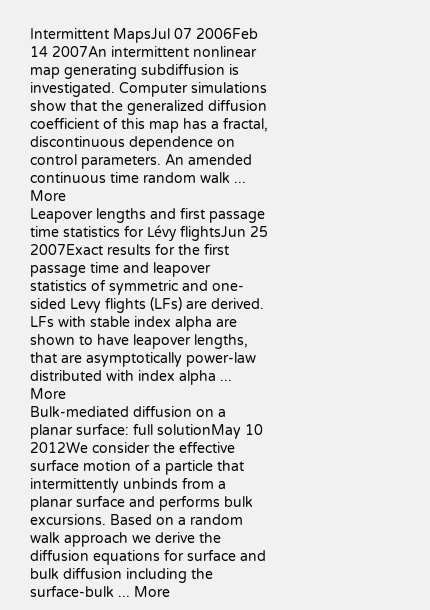Intermittent MapsJul 07 2006Feb 14 2007An intermittent nonlinear map generating subdiffusion is investigated. Computer simulations show that the generalized diffusion coefficient of this map has a fractal, discontinuous dependence on control parameters. An amended continuous time random walk ... More
Leapover lengths and first passage time statistics for Lévy flightsJun 25 2007Exact results for the first passage time and leapover statistics of symmetric and one-sided Levy flights (LFs) are derived. LFs with stable index alpha are shown to have leapover lengths, that are asymptotically power-law distributed with index alpha ... More
Bulk-mediated diffusion on a planar surface: full solutionMay 10 2012We consider the effective surface motion of a particle that intermittently unbinds from a planar surface and performs bulk excursions. Based on a random walk approach we derive the diffusion equations for surface and bulk diffusion including the surface-bulk ... More